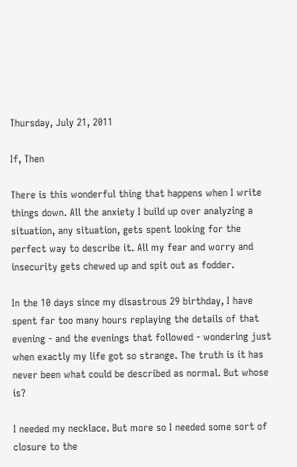Thursday, July 21, 2011

If, Then

There is this wonderful thing that happens when I write things down. All the anxiety I build up over analyzing a situation, any situation, gets spent looking for the perfect way to describe it. All my fear and worry and insecurity gets chewed up and spit out as fodder.

In the 10 days since my disastrous 29 birthday, I have spent far too many hours replaying the details of that evening - and the evenings that followed - wondering just when exactly my life got so strange. The truth is it has never been what could be described as normal. But whose is?

I needed my necklace. But more so I needed some sort of closure to the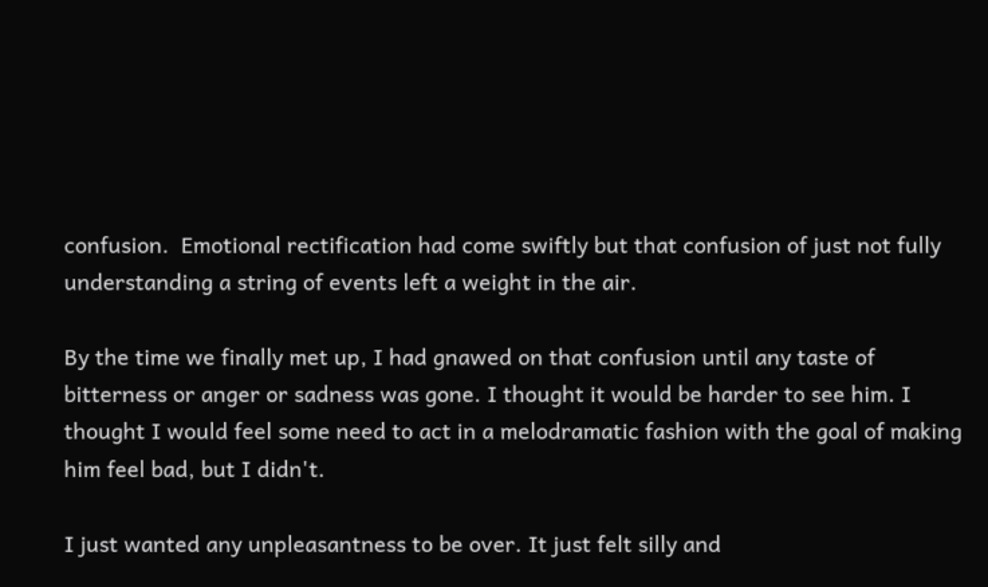confusion.  Emotional rectification had come swiftly but that confusion of just not fully understanding a string of events left a weight in the air.

By the time we finally met up, I had gnawed on that confusion until any taste of bitterness or anger or sadness was gone. I thought it would be harder to see him. I thought I would feel some need to act in a melodramatic fashion with the goal of making him feel bad, but I didn't.

I just wanted any unpleasantness to be over. It just felt silly and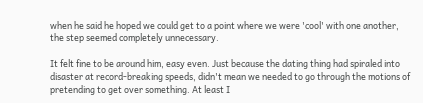when he said he hoped we could get to a point where we were 'cool' with one another, the step seemed completely unnecessary.

It felt fine to be around him, easy even. Just because the dating thing had spiraled into disaster at record-breaking speeds, didn't mean we needed to go through the motions of pretending to get over something. At least I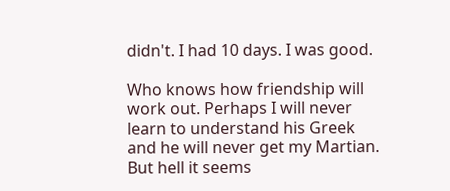didn't. I had 10 days. I was good.

Who knows how friendship will work out. Perhaps I will never learn to understand his Greek and he will never get my Martian. But hell it seems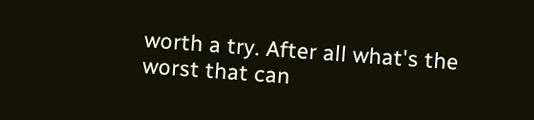worth a try. After all what's the worst that can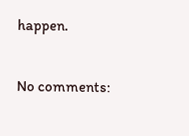happen.

No comments: